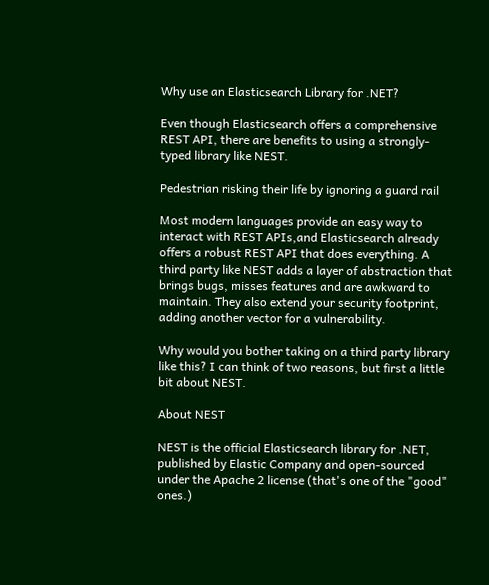Why use an Elasticsearch Library for .NET?

Even though Elasticsearch offers a comprehensive REST API, there are benefits to using a strongly-typed library like NEST.

Pedestrian risking their life by ignoring a guard rail

Most modern languages provide an easy way to interact with REST APIs,and Elasticsearch already offers a robust REST API that does everything. A third party like NEST adds a layer of abstraction that brings bugs, misses features and are awkward to maintain. They also extend your security footprint, adding another vector for a vulnerability.

Why would you bother taking on a third party library like this? I can think of two reasons, but first a little bit about NEST.

About NEST

NEST is the official Elasticsearch library for .NET, published by Elastic Company and open-sourced under the Apache 2 license (that's one of the "good" ones.)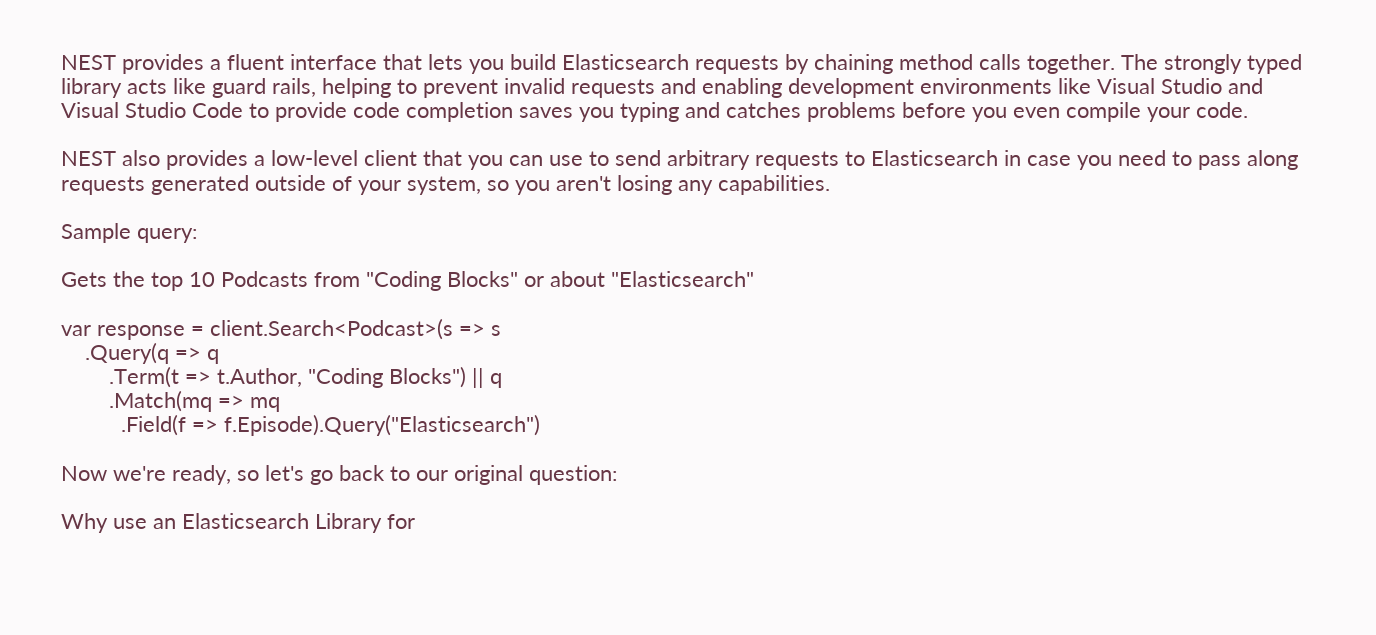NEST provides a fluent interface that lets you build Elasticsearch requests by chaining method calls together. The strongly typed library acts like guard rails, helping to prevent invalid requests and enabling development environments like Visual Studio and Visual Studio Code to provide code completion saves you typing and catches problems before you even compile your code.

NEST also provides a low-level client that you can use to send arbitrary requests to Elasticsearch in case you need to pass along requests generated outside of your system, so you aren't losing any capabilities.

Sample query:

Gets the top 10 Podcasts from "Coding Blocks" or about "Elasticsearch"

var response = client.Search<Podcast>(s => s
    .Query(q => q
        .Term(t => t.Author, "Coding Blocks") || q
        .Match(mq => mq
          .Field(f => f.Episode).Query("Elasticsearch")

Now we're ready, so let's go back to our original question:

Why use an Elasticsearch Library for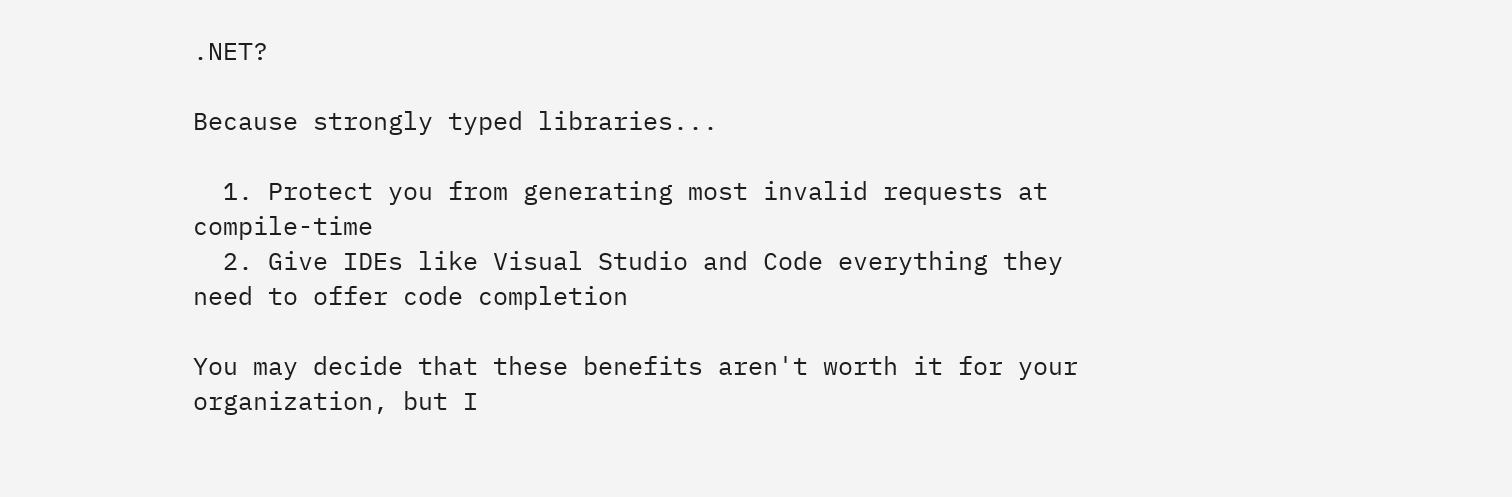.NET?

Because strongly typed libraries...

  1. Protect you from generating most invalid requests at compile-time
  2. Give IDEs like Visual Studio and Code everything they need to offer code completion

You may decide that these benefits aren't worth it for your organization, but I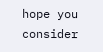hope you consider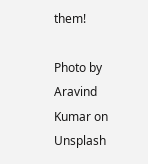them!

Photo by Aravind Kumar on Unsplash